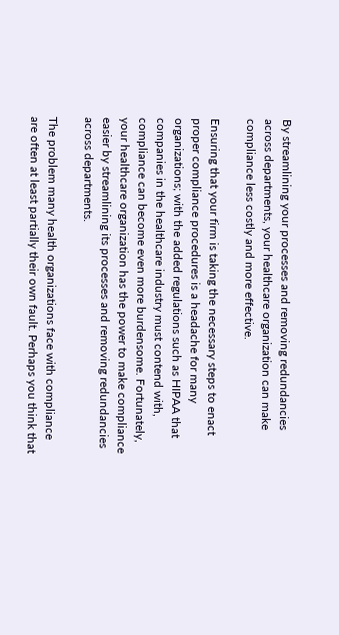By streamlining your processes and removing redundancies across departments, your healthcare organization can make compliance less costly and more effective.

Ensuring that your firm is taking the necessary steps to enact proper compliance procedures is a headache for many organizations; with the added regulations such as HIPAA that companies in the healthcare industry must contend with, compliance can become even more burdensome. Fortunately, your healthcare organization has the power to make compliance easier by streamlining its processes and removing redundancies across departments.

The problem many health organizations face with compliance are often at least partially their own fault. Perhaps you think that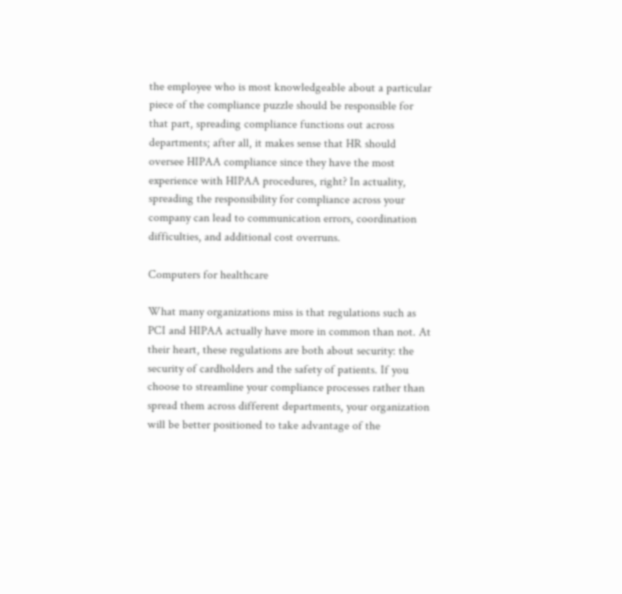the employee who is most knowledgeable about a particular piece of the compliance puzzle should be responsible for that part, spreading compliance functions out across departments; after all, it makes sense that HR should oversee HIPAA compliance since they have the most experience with HIPAA procedures, right? In actuality, spreading the responsibility for compliance across your company can lead to communication errors, coordination difficulties, and additional cost overruns.

Computers for healthcare

What many organizations miss is that regulations such as PCI and HIPAA actually have more in common than not. At their heart, these regulations are both about security: the security of cardholders and the safety of patients. If you choose to streamline your compliance processes rather than spread them across different departments, your organization will be better positioned to take advantage of the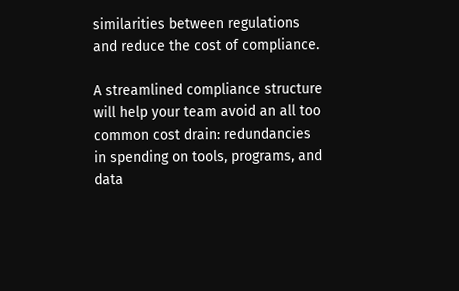similarities between regulations and reduce the cost of compliance.

A streamlined compliance structure will help your team avoid an all too common cost drain: redundancies in spending on tools, programs, and data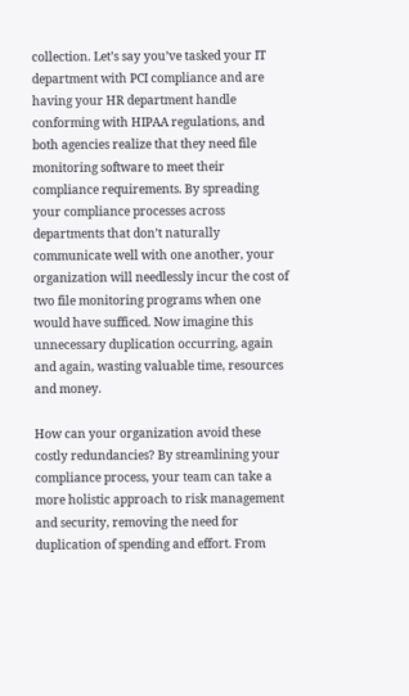collection. Let’s say you’ve tasked your IT department with PCI compliance and are having your HR department handle conforming with HIPAA regulations, and both agencies realize that they need file monitoring software to meet their compliance requirements. By spreading your compliance processes across departments that don’t naturally communicate well with one another, your organization will needlessly incur the cost of two file monitoring programs when one would have sufficed. Now imagine this unnecessary duplication occurring, again and again, wasting valuable time, resources and money.

How can your organization avoid these costly redundancies? By streamlining your compliance process, your team can take a more holistic approach to risk management and security, removing the need for duplication of spending and effort. From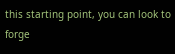this starting point, you can look to forge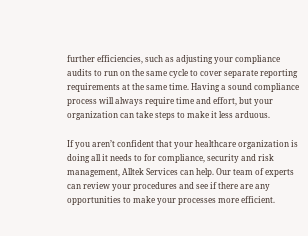further efficiencies, such as adjusting your compliance audits to run on the same cycle to cover separate reporting requirements at the same time. Having a sound compliance process will always require time and effort, but your organization can take steps to make it less arduous.

If you aren’t confident that your healthcare organization is doing all it needs to for compliance, security and risk management, Alltek Services can help. Our team of experts can review your procedures and see if there are any opportunities to make your processes more efficient.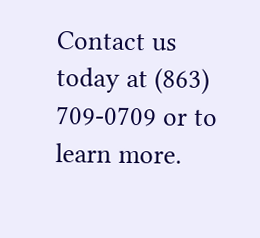Contact us today at (863) 709-0709 or to learn more.